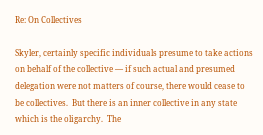Re: On Collectives

Skyler, certainly specific individuals presume to take actions on behalf of the collective — if such actual and presumed delegation were not matters of course, there would cease to be collectives.  But there is an inner collective in any state which is the oligarchy.  The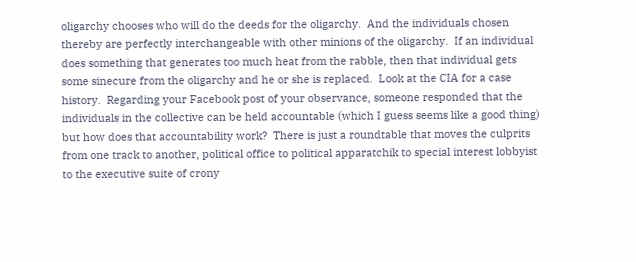oligarchy chooses who will do the deeds for the oligarchy.  And the individuals chosen thereby are perfectly interchangeable with other minions of the oligarchy.  If an individual does something that generates too much heat from the rabble, then that individual gets some sinecure from the oligarchy and he or she is replaced.  Look at the CIA for a case history.  Regarding your Facebook post of your observance, someone responded that the individuals in the collective can be held accountable (which I guess seems like a good thing) but how does that accountability work?  There is just a roundtable that moves the culprits from one track to another, political office to political apparatchik to special interest lobbyist to the executive suite of crony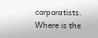corporatists.  Where is the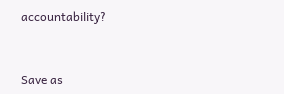accountability?


Save as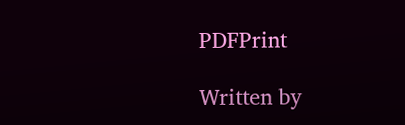PDFPrint

Written by